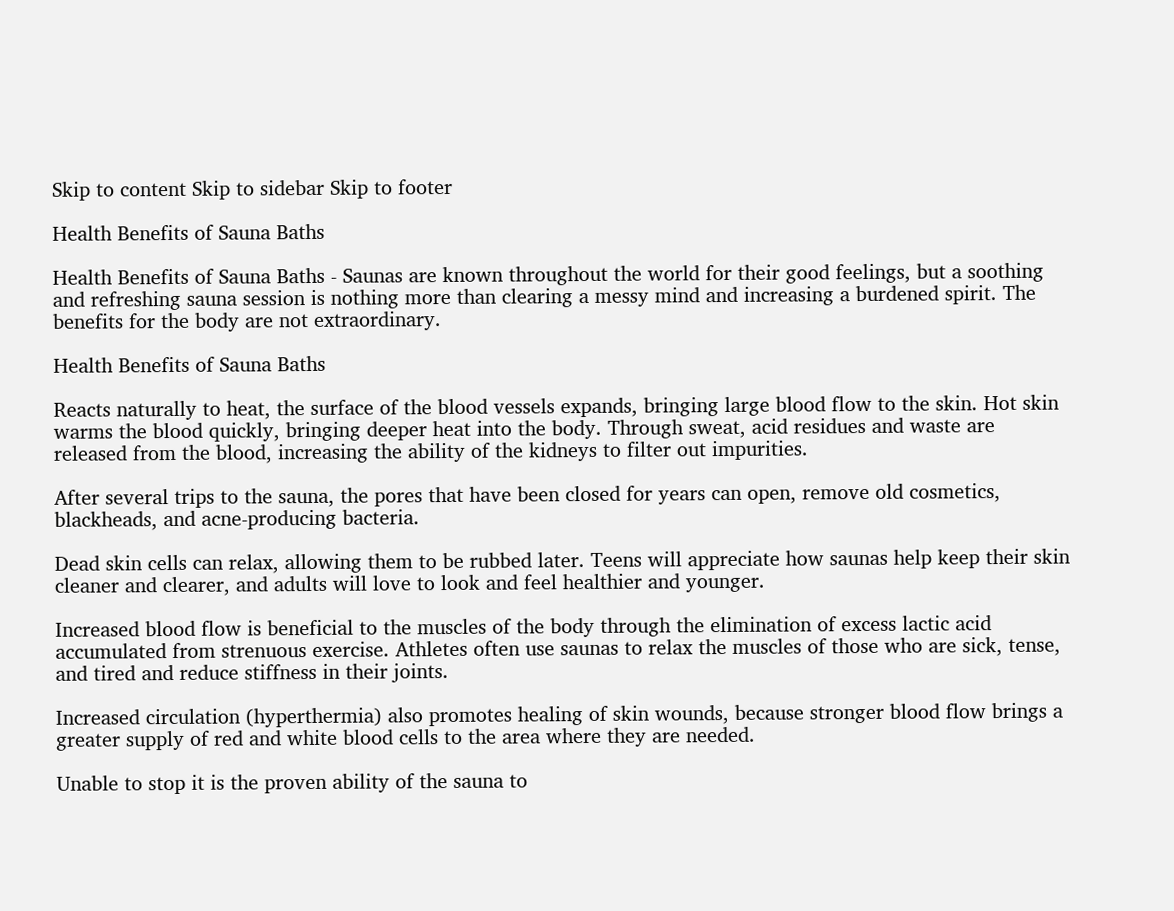Skip to content Skip to sidebar Skip to footer

Health Benefits of Sauna Baths

Health Benefits of Sauna Baths - Saunas are known throughout the world for their good feelings, but a soothing and refreshing sauna session is nothing more than clearing a messy mind and increasing a burdened spirit. The benefits for the body are not extraordinary.

Health Benefits of Sauna Baths

Reacts naturally to heat, the surface of the blood vessels expands, bringing large blood flow to the skin. Hot skin warms the blood quickly, bringing deeper heat into the body. Through sweat, acid residues and waste are released from the blood, increasing the ability of the kidneys to filter out impurities.

After several trips to the sauna, the pores that have been closed for years can open, remove old cosmetics, blackheads, and acne-producing bacteria.

Dead skin cells can relax, allowing them to be rubbed later. Teens will appreciate how saunas help keep their skin cleaner and clearer, and adults will love to look and feel healthier and younger.

Increased blood flow is beneficial to the muscles of the body through the elimination of excess lactic acid accumulated from strenuous exercise. Athletes often use saunas to relax the muscles of those who are sick, tense, and tired and reduce stiffness in their joints.

Increased circulation (hyperthermia) also promotes healing of skin wounds, because stronger blood flow brings a greater supply of red and white blood cells to the area where they are needed.

Unable to stop it is the proven ability of the sauna to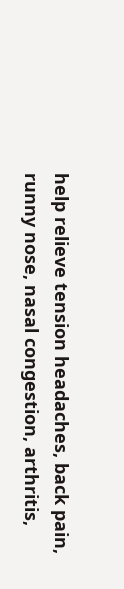help relieve tension headaches, back pain, runny nose, nasal congestion, arthritis,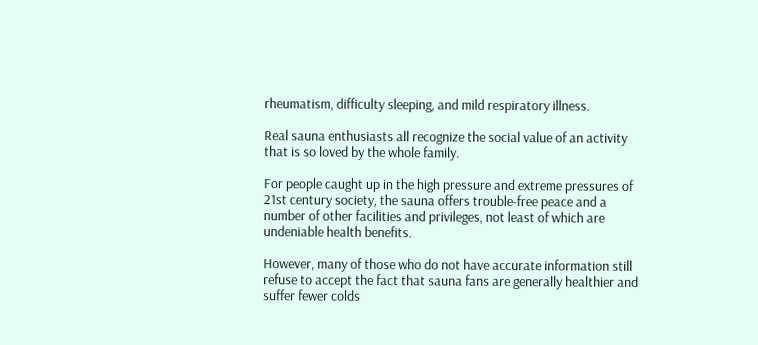rheumatism, difficulty sleeping, and mild respiratory illness.

Real sauna enthusiasts all recognize the social value of an activity that is so loved by the whole family.

For people caught up in the high pressure and extreme pressures of 21st century society, the sauna offers trouble-free peace and a number of other facilities and privileges, not least of which are undeniable health benefits.

However, many of those who do not have accurate information still refuse to accept the fact that sauna fans are generally healthier and suffer fewer colds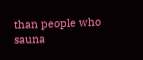than people who sauna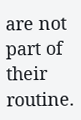are not part of their routine.